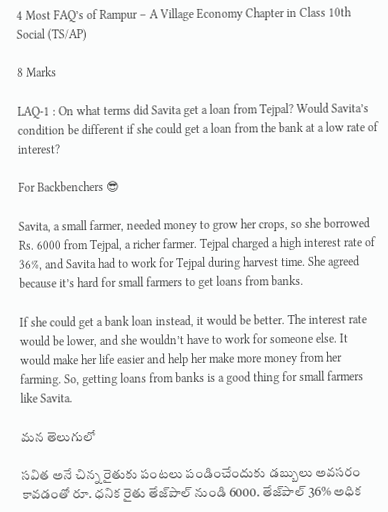4 Most FAQ’s of Rampur – A Village Economy Chapter in Class 10th Social (TS/AP)

8 Marks

LAQ-1 : On what terms did Savita get a loan from Tejpal? Would Savita’s condition be different if she could get a loan from the bank at a low rate of interest?

For Backbenchers 😎

Savita, a small farmer, needed money to grow her crops, so she borrowed Rs. 6000 from Tejpal, a richer farmer. Tejpal charged a high interest rate of 36%, and Savita had to work for Tejpal during harvest time. She agreed because it’s hard for small farmers to get loans from banks.

If she could get a bank loan instead, it would be better. The interest rate would be lower, and she wouldn’t have to work for someone else. It would make her life easier and help her make more money from her farming. So, getting loans from banks is a good thing for small farmers like Savita.

మన తెలుగులో

సవిత అనే చిన్న రైతుకు పంటలు పండించేందుకు డబ్బులు అవసరం కావడంతో రూ. ధనిక రైతు తేజ్‌పాల్ నుండి 6000. తేజ్‌పాల్ 36% అధిక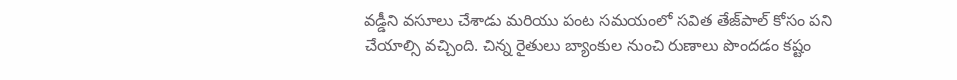వడ్డీని వసూలు చేశాడు మరియు పంట సమయంలో సవిత తేజ్‌పాల్ కోసం పని చేయాల్సి వచ్చింది. చిన్న రైతులు బ్యాంకుల నుంచి రుణాలు పొందడం కష్టం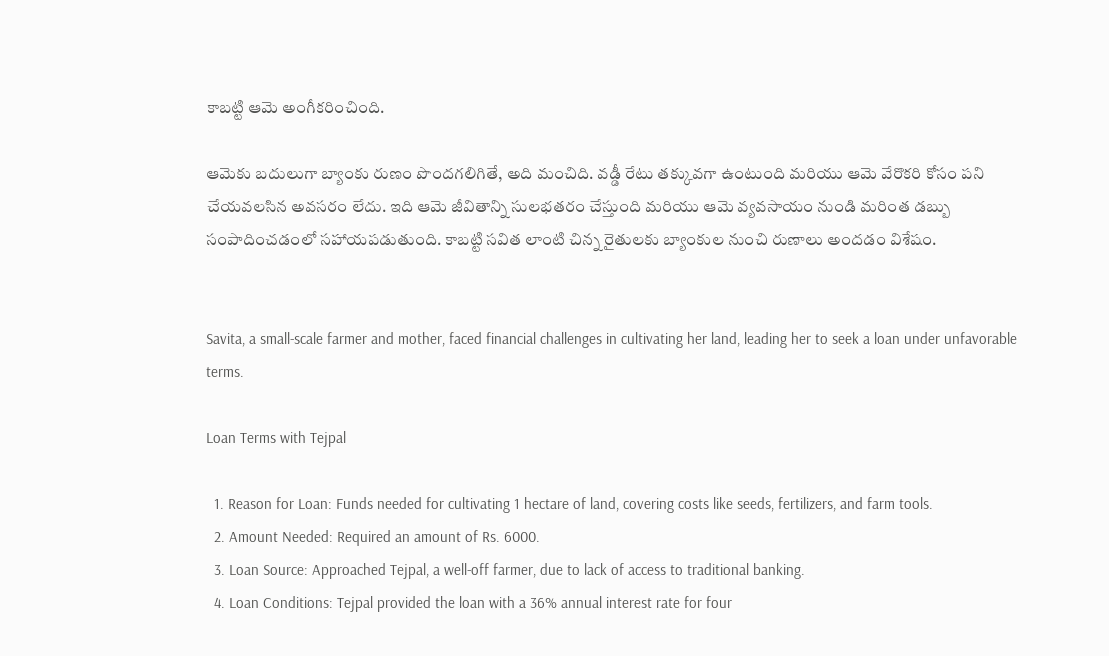కాబట్టి ఆమె అంగీకరించింది.

ఆమెకు బదులుగా బ్యాంకు రుణం పొందగలిగితే, అది మంచిది. వడ్డీ రేటు తక్కువగా ఉంటుంది మరియు ఆమె వేరొకరి కోసం పని చేయవలసిన అవసరం లేదు. ఇది ఆమె జీవితాన్ని సులభతరం చేస్తుంది మరియు ఆమె వ్యవసాయం నుండి మరింత డబ్బు సంపాదించడంలో సహాయపడుతుంది. కాబట్టి సవిత లాంటి చిన్న రైతులకు బ్యాంకుల నుంచి రుణాలు అందడం విశేషం.


Savita, a small-scale farmer and mother, faced financial challenges in cultivating her land, leading her to seek a loan under unfavorable terms.

Loan Terms with Tejpal

  1. Reason for Loan: Funds needed for cultivating 1 hectare of land, covering costs like seeds, fertilizers, and farm tools.
  2. Amount Needed: Required an amount of Rs. 6000.
  3. Loan Source: Approached Tejpal, a well-off farmer, due to lack of access to traditional banking.
  4. Loan Conditions: Tejpal provided the loan with a 36% annual interest rate for four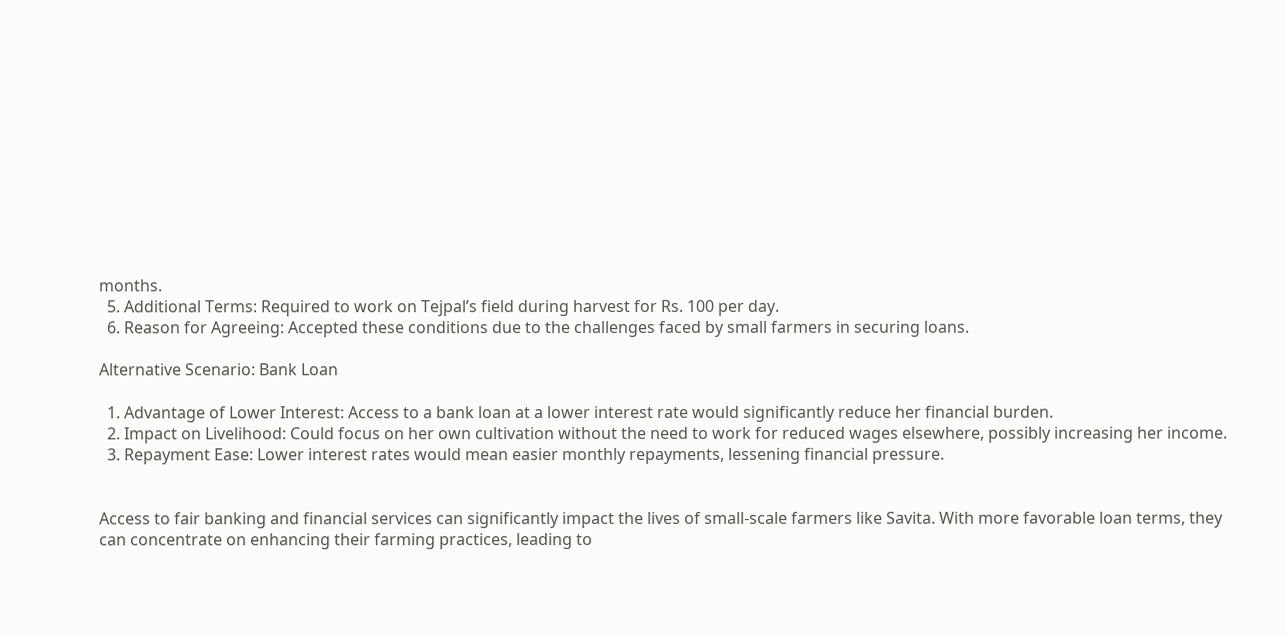months.
  5. Additional Terms: Required to work on Tejpal’s field during harvest for Rs. 100 per day.
  6. Reason for Agreeing: Accepted these conditions due to the challenges faced by small farmers in securing loans.

Alternative Scenario: Bank Loan

  1. Advantage of Lower Interest: Access to a bank loan at a lower interest rate would significantly reduce her financial burden.
  2. Impact on Livelihood: Could focus on her own cultivation without the need to work for reduced wages elsewhere, possibly increasing her income.
  3. Repayment Ease: Lower interest rates would mean easier monthly repayments, lessening financial pressure.


Access to fair banking and financial services can significantly impact the lives of small-scale farmers like Savita. With more favorable loan terms, they can concentrate on enhancing their farming practices, leading to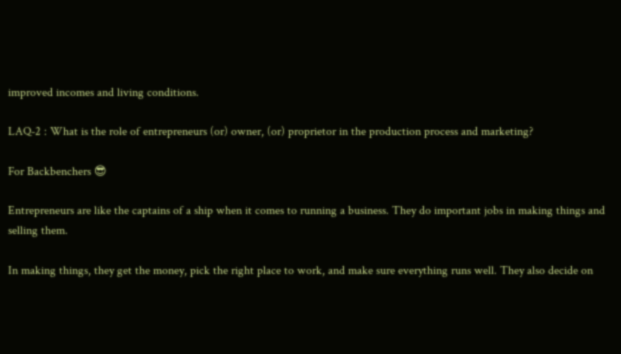improved incomes and living conditions.

LAQ-2 : What is the role of entrepreneurs (or) owner, (or) proprietor in the production process and marketing?

For Backbenchers 😎

Entrepreneurs are like the captains of a ship when it comes to running a business. They do important jobs in making things and selling them.

In making things, they get the money, pick the right place to work, and make sure everything runs well. They also decide on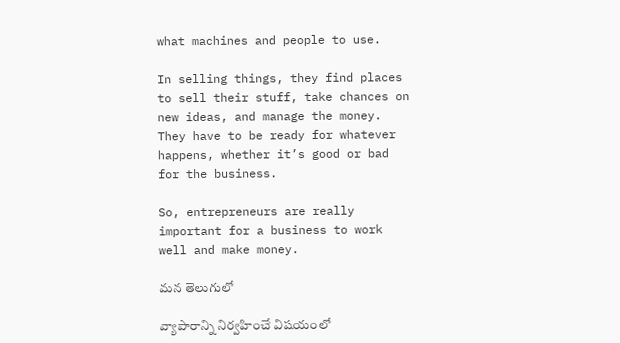what machines and people to use.

In selling things, they find places to sell their stuff, take chances on new ideas, and manage the money. They have to be ready for whatever happens, whether it’s good or bad for the business.

So, entrepreneurs are really important for a business to work well and make money.

మన తెలుగులో

వ్యాపారాన్ని నిర్వహించే విషయంలో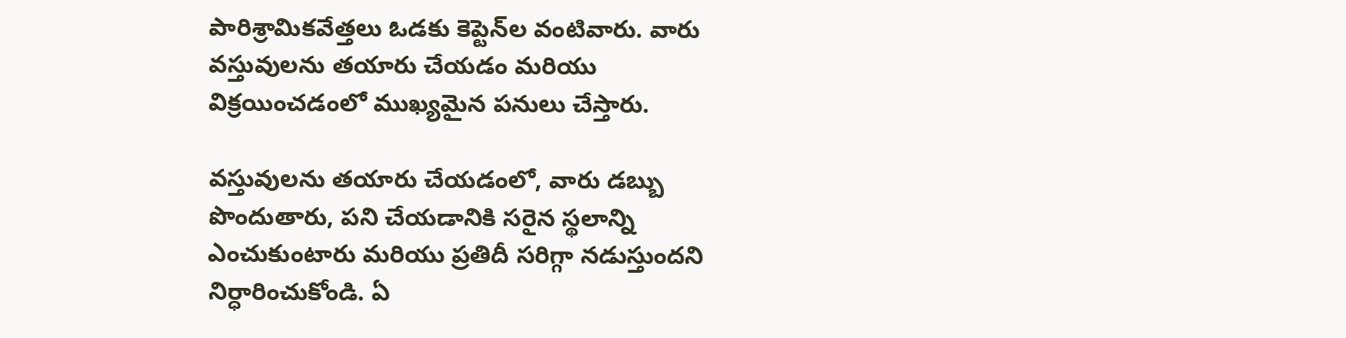పారిశ్రామికవేత్తలు ఓడకు కెప్టెన్‌ల వంటివారు. వారు వస్తువులను తయారు చేయడం మరియు విక్రయించడంలో ముఖ్యమైన పనులు చేస్తారు.

వస్తువులను తయారు చేయడంలో, వారు డబ్బు పొందుతారు, పని చేయడానికి సరైన స్థలాన్ని ఎంచుకుంటారు మరియు ప్రతిదీ సరిగ్గా నడుస్తుందని నిర్ధారించుకోండి. ఏ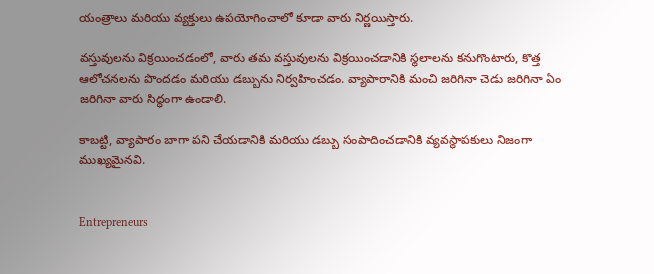యంత్రాలు మరియు వ్యక్తులు ఉపయోగించాలో కూడా వారు నిర్ణయిస్తారు.

వస్తువులను విక్రయించడంలో, వారు తమ వస్తువులను విక్రయించడానికి స్థలాలను కనుగొంటారు, కొత్త ఆలోచనలను పొందడం మరియు డబ్బును నిర్వహించడం. వ్యాపారానికి మంచి జరిగినా చెడు జరిగినా ఏం జరిగినా వారు సిద్ధంగా ఉండాలి.

కాబట్టి, వ్యాపారం బాగా పని చేయడానికి మరియు డబ్బు సంపాదించడానికి వ్యవస్థాపకులు నిజంగా ముఖ్యమైనవి.


Entrepreneurs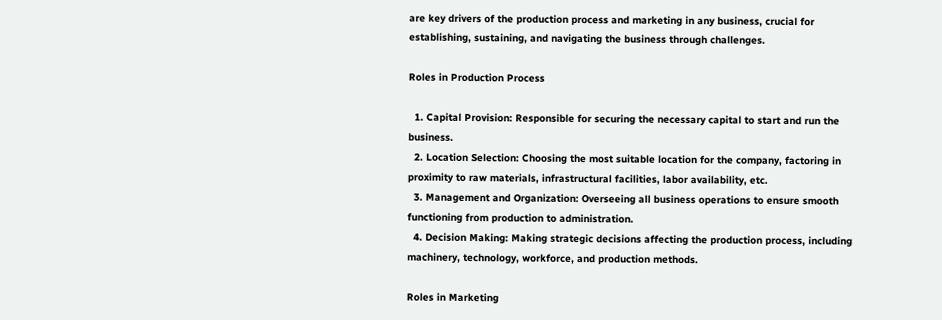are key drivers of the production process and marketing in any business, crucial for establishing, sustaining, and navigating the business through challenges.

Roles in Production Process

  1. Capital Provision: Responsible for securing the necessary capital to start and run the business.
  2. Location Selection: Choosing the most suitable location for the company, factoring in proximity to raw materials, infrastructural facilities, labor availability, etc.
  3. Management and Organization: Overseeing all business operations to ensure smooth functioning from production to administration.
  4. Decision Making: Making strategic decisions affecting the production process, including machinery, technology, workforce, and production methods.

Roles in Marketing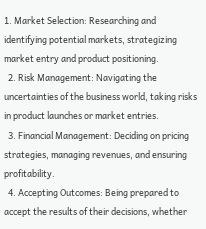1. Market Selection: Researching and identifying potential markets, strategizing market entry and product positioning.
  2. Risk Management: Navigating the uncertainties of the business world, taking risks in product launches or market entries.
  3. Financial Management: Deciding on pricing strategies, managing revenues, and ensuring profitability.
  4. Accepting Outcomes: Being prepared to accept the results of their decisions, whether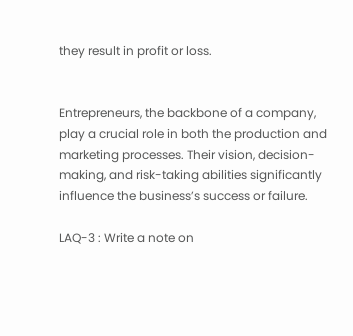they result in profit or loss.


Entrepreneurs, the backbone of a company, play a crucial role in both the production and marketing processes. Their vision, decision-making, and risk-taking abilities significantly influence the business’s success or failure.

LAQ-3 : Write a note on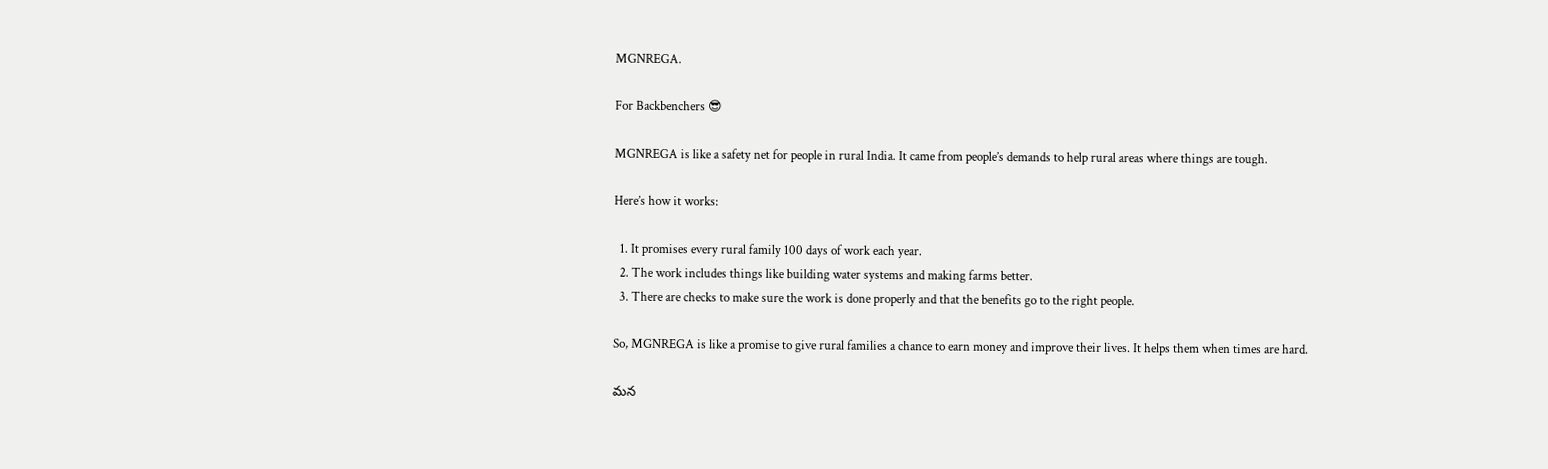MGNREGA.

For Backbenchers 😎

MGNREGA is like a safety net for people in rural India. It came from people’s demands to help rural areas where things are tough.

Here’s how it works:

  1. It promises every rural family 100 days of work each year.
  2. The work includes things like building water systems and making farms better.
  3. There are checks to make sure the work is done properly and that the benefits go to the right people.

So, MGNREGA is like a promise to give rural families a chance to earn money and improve their lives. It helps them when times are hard.

మన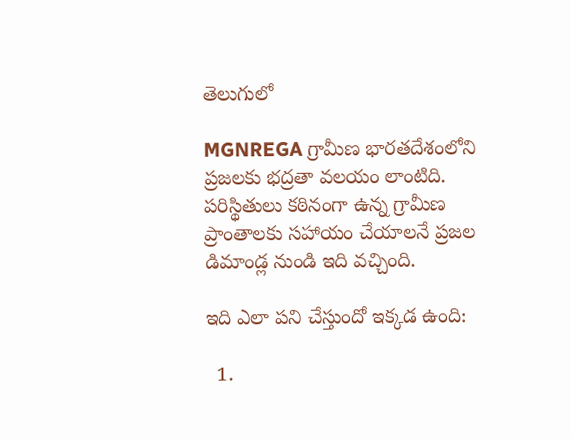తెలుగులో

MGNREGA గ్రామీణ భారతదేశంలోని ప్రజలకు భద్రతా వలయం లాంటిది. పరిస్థితులు కఠినంగా ఉన్న గ్రామీణ ప్రాంతాలకు సహాయం చేయాలనే ప్రజల డిమాండ్ల నుండి ఇది వచ్చింది.

ఇది ఎలా పని చేస్తుందో ఇక్కడ ఉంది:

  1.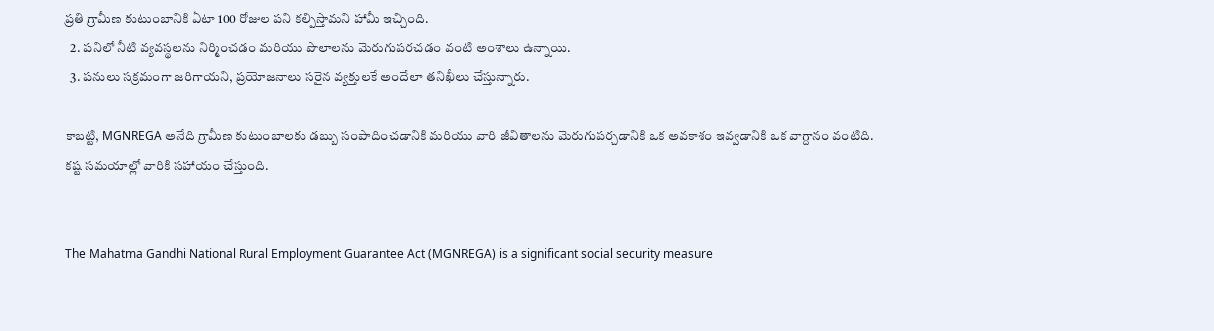ప్రతి గ్రామీణ కుటుంబానికి ఏటా 100 రోజుల పని కల్పిస్తామని హామీ ఇచ్చింది.
  2. పనిలో నీటి వ్యవస్థలను నిర్మించడం మరియు పొలాలను మెరుగుపరచడం వంటి అంశాలు ఉన్నాయి.
  3. పనులు సక్రమంగా జరిగాయని, ప్రయోజనాలు సరైన వ్యక్తులకే అందేలా తనిఖీలు చేస్తున్నారు.

కాబట్టి, MGNREGA అనేది గ్రామీణ కుటుంబాలకు డబ్బు సంపాదించడానికి మరియు వారి జీవితాలను మెరుగుపర్చడానికి ఒక అవకాశం ఇవ్వడానికి ఒక వాగ్దానం వంటిది. కష్ట సమయాల్లో వారికి సహాయం చేస్తుంది.


The Mahatma Gandhi National Rural Employment Guarantee Act (MGNREGA) is a significant social security measure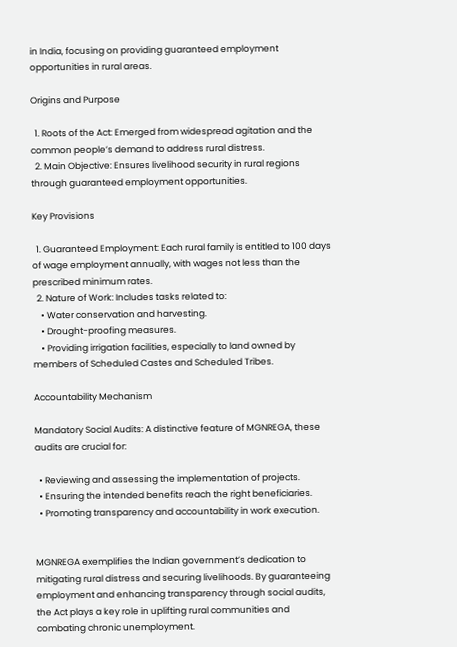in India, focusing on providing guaranteed employment opportunities in rural areas.

Origins and Purpose

  1. Roots of the Act: Emerged from widespread agitation and the common people’s demand to address rural distress.
  2. Main Objective: Ensures livelihood security in rural regions through guaranteed employment opportunities.

Key Provisions

  1. Guaranteed Employment: Each rural family is entitled to 100 days of wage employment annually, with wages not less than the prescribed minimum rates.
  2. Nature of Work: Includes tasks related to:
    • Water conservation and harvesting.
    • Drought-proofing measures.
    • Providing irrigation facilities, especially to land owned by members of Scheduled Castes and Scheduled Tribes.

Accountability Mechanism

Mandatory Social Audits: A distinctive feature of MGNREGA, these audits are crucial for:

  • Reviewing and assessing the implementation of projects.
  • Ensuring the intended benefits reach the right beneficiaries.
  • Promoting transparency and accountability in work execution.


MGNREGA exemplifies the Indian government’s dedication to mitigating rural distress and securing livelihoods. By guaranteeing employment and enhancing transparency through social audits, the Act plays a key role in uplifting rural communities and combating chronic unemployment.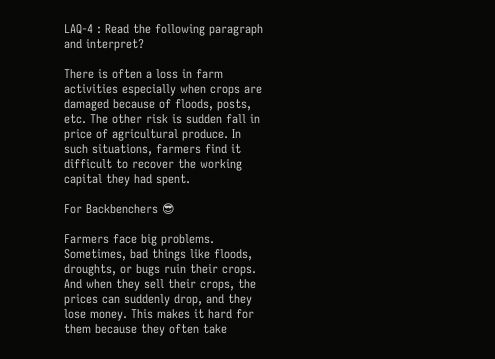LAQ-4 : Read the following paragraph and interpret?

There is often a loss in farm activities especially when crops are damaged because of floods, posts, etc. The other risk is sudden fall in price of agricultural produce. In such situations, farmers find it difficult to recover the working capital they had spent.

For Backbenchers 😎

Farmers face big problems. Sometimes, bad things like floods, droughts, or bugs ruin their crops. And when they sell their crops, the prices can suddenly drop, and they lose money. This makes it hard for them because they often take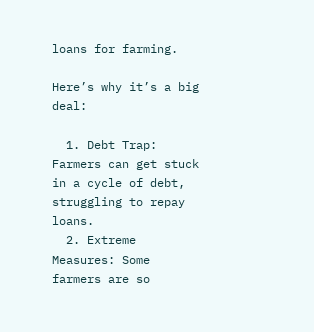loans for farming.

Here’s why it’s a big deal:

  1. Debt Trap: Farmers can get stuck in a cycle of debt, struggling to repay loans.
  2. Extreme Measures: Some farmers are so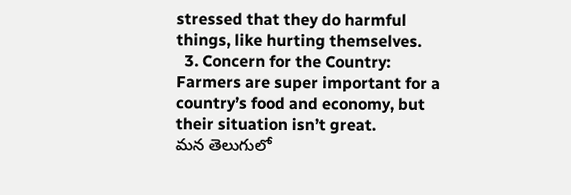stressed that they do harmful things, like hurting themselves.
  3. Concern for the Country: Farmers are super important for a country’s food and economy, but their situation isn’t great.
మన తెలుగులో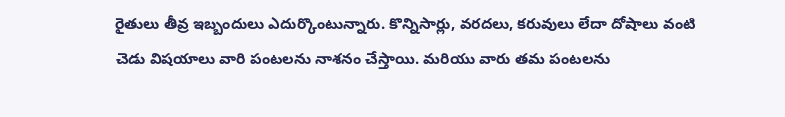రైతులు తీవ్ర ఇబ్బందులు ఎదుర్కొంటున్నారు. కొన్నిసార్లు, వరదలు, కరువులు లేదా దోషాలు వంటి చెడు విషయాలు వారి పంటలను నాశనం చేస్తాయి. మరియు వారు తమ పంటలను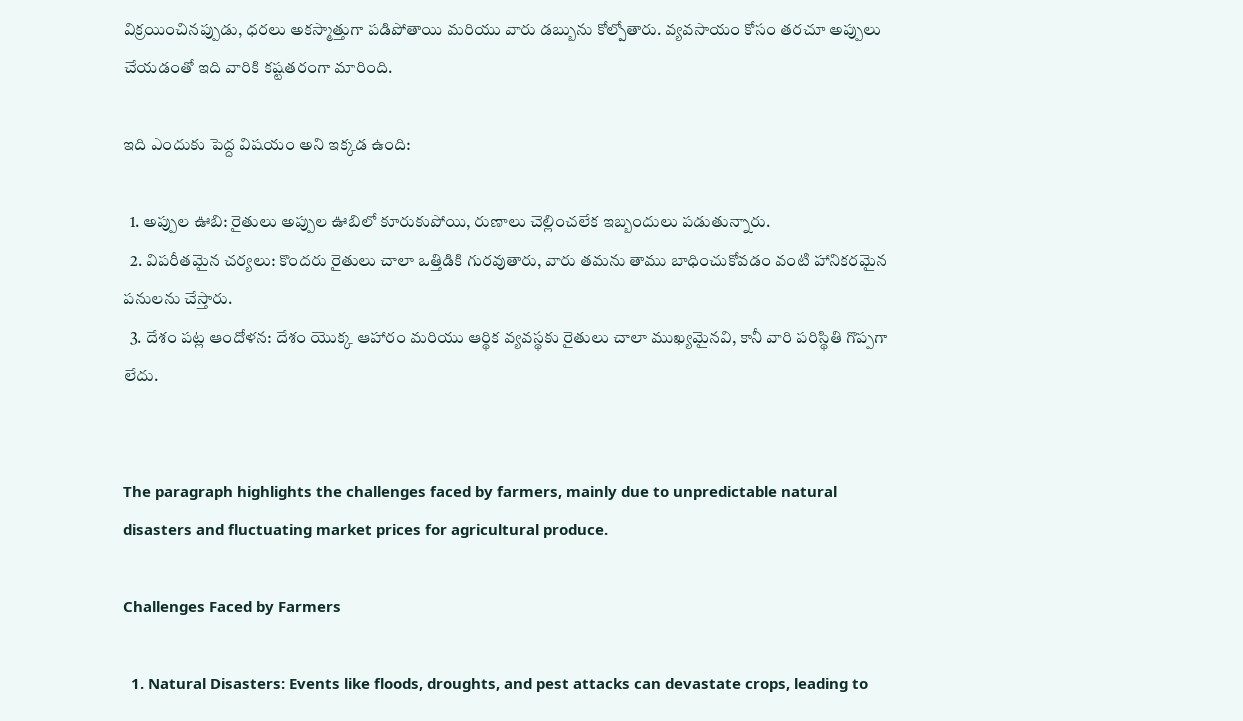విక్రయించినప్పుడు, ధరలు అకస్మాత్తుగా పడిపోతాయి మరియు వారు డబ్బును కోల్పోతారు. వ్యవసాయం కోసం తరచూ అప్పులు చేయడంతో ఇది వారికి కష్టతరంగా మారింది.

ఇది ఎందుకు పెద్ద విషయం అని ఇక్కడ ఉంది:

  1. అప్పుల ఊబి: రైతులు అప్పుల ఊబిలో కూరుకుపోయి, రుణాలు చెల్లించలేక ఇబ్బందులు పడుతున్నారు.
  2. విపరీతమైన చర్యలు: కొందరు రైతులు చాలా ఒత్తిడికి గురవుతారు, వారు తమను తాము బాధించుకోవడం వంటి హానికరమైన పనులను చేస్తారు.
  3. దేశం పట్ల ఆందోళన: దేశం యొక్క ఆహారం మరియు ఆర్థిక వ్యవస్థకు రైతులు చాలా ముఖ్యమైనవి, కానీ వారి పరిస్థితి గొప్పగా లేదు.


The paragraph highlights the challenges faced by farmers, mainly due to unpredictable natural disasters and fluctuating market prices for agricultural produce.

Challenges Faced by Farmers

  1. Natural Disasters: Events like floods, droughts, and pest attacks can devastate crops, leading to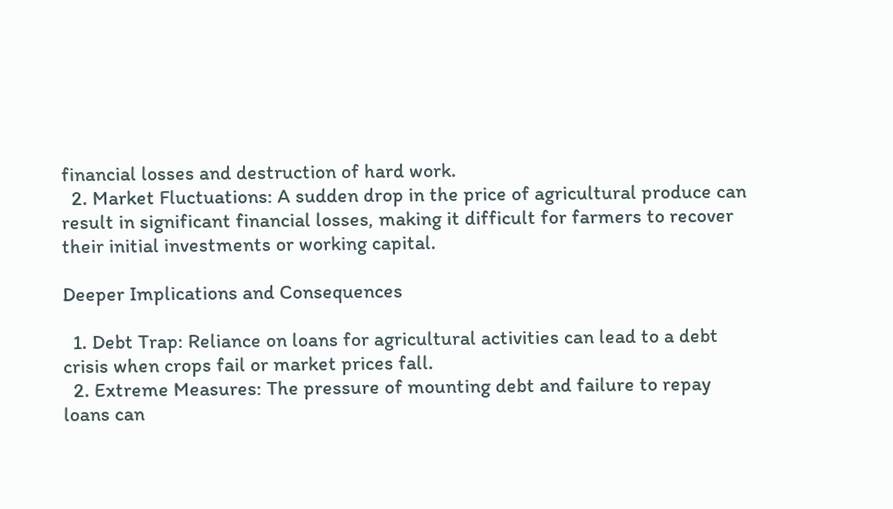financial losses and destruction of hard work.
  2. Market Fluctuations: A sudden drop in the price of agricultural produce can result in significant financial losses, making it difficult for farmers to recover their initial investments or working capital.

Deeper Implications and Consequences

  1. Debt Trap: Reliance on loans for agricultural activities can lead to a debt crisis when crops fail or market prices fall.
  2. Extreme Measures: The pressure of mounting debt and failure to repay loans can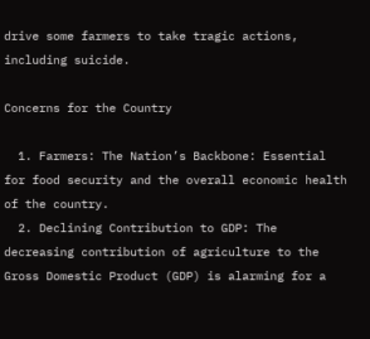drive some farmers to take tragic actions, including suicide.

Concerns for the Country

  1. Farmers: The Nation’s Backbone: Essential for food security and the overall economic health of the country.
  2. Declining Contribution to GDP: The decreasing contribution of agriculture to the Gross Domestic Product (GDP) is alarming for a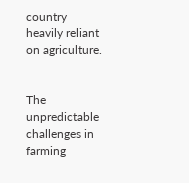country heavily reliant on agriculture.


The unpredictable challenges in farming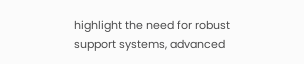highlight the need for robust support systems, advanced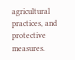agricultural practices, and protective measures.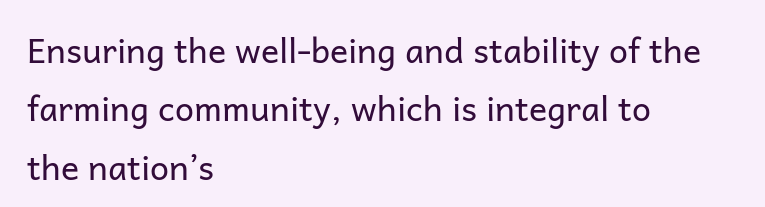Ensuring the well-being and stability of the farming community, which is integral to the nation’s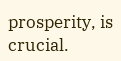prosperity, is crucial.